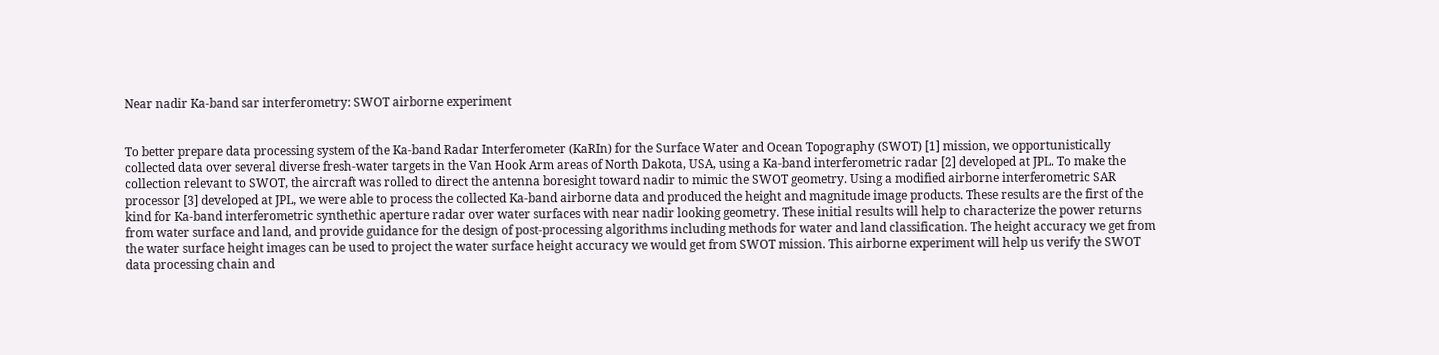Near nadir Ka-band sar interferometry: SWOT airborne experiment


To better prepare data processing system of the Ka-band Radar Interferometer (KaRIn) for the Surface Water and Ocean Topography (SWOT) [1] mission, we opportunistically collected data over several diverse fresh-water targets in the Van Hook Arm areas of North Dakota, USA, using a Ka-band interferometric radar [2] developed at JPL. To make the collection relevant to SWOT, the aircraft was rolled to direct the antenna boresight toward nadir to mimic the SWOT geometry. Using a modified airborne interferometric SAR processor [3] developed at JPL, we were able to process the collected Ka-band airborne data and produced the height and magnitude image products. These results are the first of the kind for Ka-band interferometric synthethic aperture radar over water surfaces with near nadir looking geometry. These initial results will help to characterize the power returns from water surface and land, and provide guidance for the design of post-processing algorithms including methods for water and land classification. The height accuracy we get from the water surface height images can be used to project the water surface height accuracy we would get from SWOT mission. This airborne experiment will help us verify the SWOT data processing chain and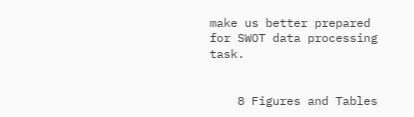make us better prepared for SWOT data processing task.


    8 Figures and Tables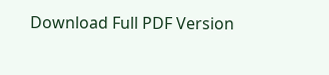Download Full PDF Version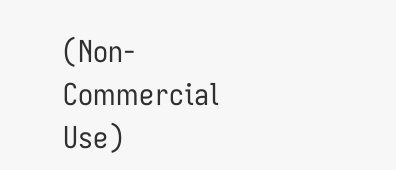(Non-Commercial Use)